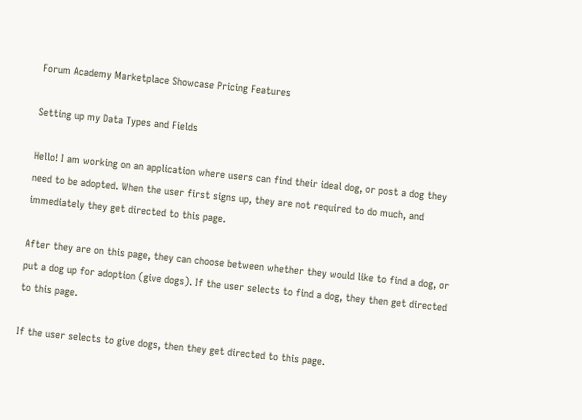Forum Academy Marketplace Showcase Pricing Features

Setting up my Data Types and Fields

Hello! I am working on an application where users can find their ideal dog, or post a dog they need to be adopted. When the user first signs up, they are not required to do much, and immediately they get directed to this page.

After they are on this page, they can choose between whether they would like to find a dog, or put a dog up for adoption (give dogs). If the user selects to find a dog, they then get directed to this page.

If the user selects to give dogs, then they get directed to this page.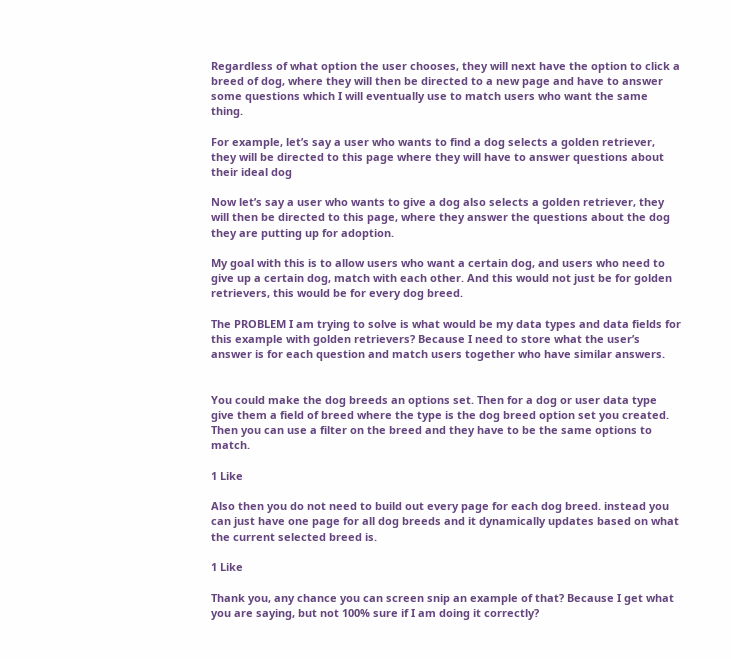Regardless of what option the user chooses, they will next have the option to click a breed of dog, where they will then be directed to a new page and have to answer some questions which I will eventually use to match users who want the same thing.

For example, let’s say a user who wants to find a dog selects a golden retriever, they will be directed to this page where they will have to answer questions about their ideal dog

Now let’s say a user who wants to give a dog also selects a golden retriever, they will then be directed to this page, where they answer the questions about the dog they are putting up for adoption.

My goal with this is to allow users who want a certain dog, and users who need to give up a certain dog, match with each other. And this would not just be for golden retrievers, this would be for every dog breed.

The PROBLEM I am trying to solve is what would be my data types and data fields for this example with golden retrievers? Because I need to store what the user’s answer is for each question and match users together who have similar answers.


You could make the dog breeds an options set. Then for a dog or user data type give them a field of breed where the type is the dog breed option set you created. Then you can use a filter on the breed and they have to be the same options to match.

1 Like

Also then you do not need to build out every page for each dog breed. instead you can just have one page for all dog breeds and it dynamically updates based on what the current selected breed is.

1 Like

Thank you, any chance you can screen snip an example of that? Because I get what you are saying, but not 100% sure if I am doing it correctly?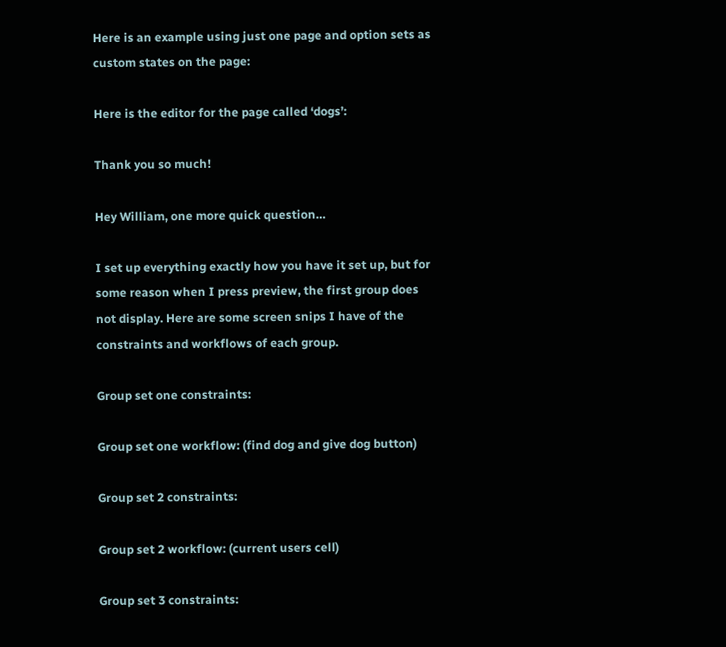Here is an example using just one page and option sets as custom states on the page:

Here is the editor for the page called ‘dogs’:

Thank you so much!

Hey William, one more quick question…

I set up everything exactly how you have it set up, but for some reason when I press preview, the first group does not display. Here are some screen snips I have of the constraints and workflows of each group.

Group set one constraints:

Group set one workflow: (find dog and give dog button)

Group set 2 constraints:

Group set 2 workflow: (current users cell)

Group set 3 constraints: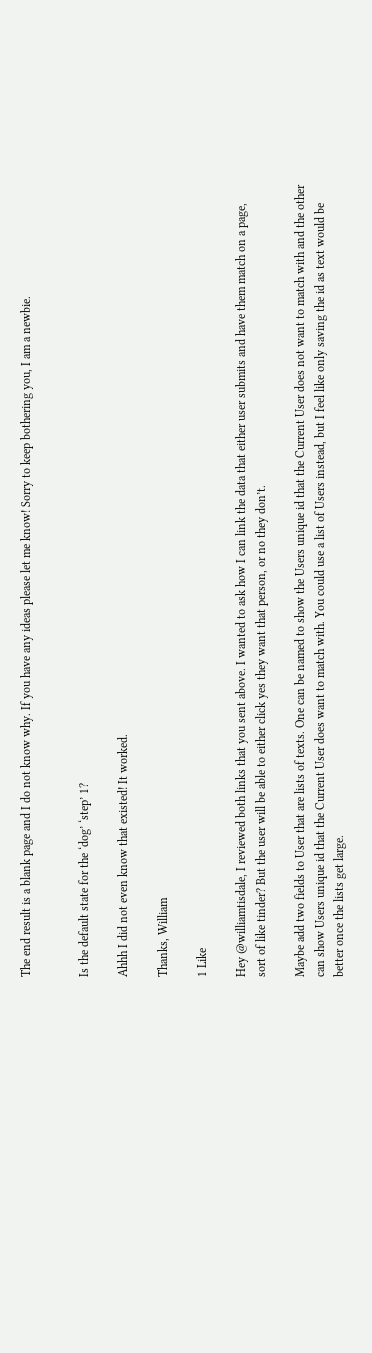The end result is a blank page and I do not know why. If you have any ideas please let me know! Sorry to keep bothering you, I am a newbie.


Is the default state for the ‘dog’ ‘step’ 1?

Ahhh I did not even know that existed! It worked.

Thanks, William

1 Like

Hey @williamtisdale, I reviewed both links that you sent above. I wanted to ask how I can link the data that either user submits and have them match on a page, sort of like tinder? But the user will be able to either click yes they want that person, or no they don’t.

Maybe add two fields to User that are lists of texts. One can be named to show the Users unique id that the Current User does not want to match with and the other can show Users unique id that the Current User does want to match with. You could use a list of Users instead, but I feel like only saving the id as text would be better once the lists get large.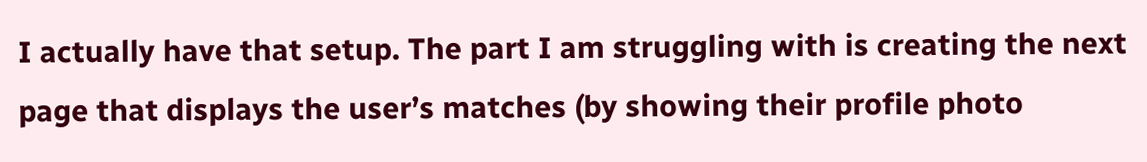I actually have that setup. The part I am struggling with is creating the next page that displays the user’s matches (by showing their profile photo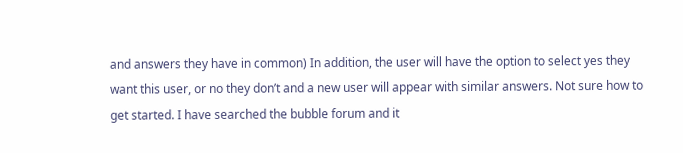and answers they have in common) In addition, the user will have the option to select yes they want this user, or no they don’t and a new user will appear with similar answers. Not sure how to get started. I have searched the bubble forum and it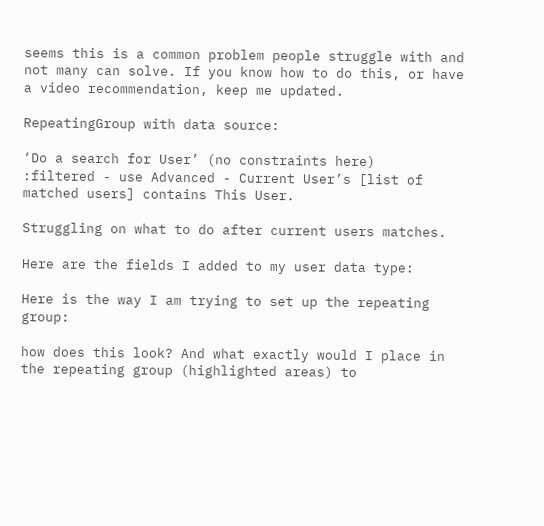seems this is a common problem people struggle with and not many can solve. If you know how to do this, or have a video recommendation, keep me updated.

RepeatingGroup with data source:

‘Do a search for User’ (no constraints here)
:filtered - use Advanced - Current User’s [list of matched users] contains This User.

Struggling on what to do after current users matches.

Here are the fields I added to my user data type:

Here is the way I am trying to set up the repeating group:

how does this look? And what exactly would I place in the repeating group (highlighted areas) to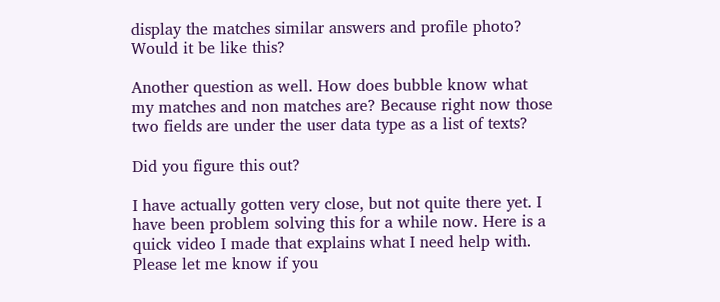display the matches similar answers and profile photo? Would it be like this?

Another question as well. How does bubble know what my matches and non matches are? Because right now those two fields are under the user data type as a list of texts?

Did you figure this out?

I have actually gotten very close, but not quite there yet. I have been problem solving this for a while now. Here is a quick video I made that explains what I need help with. Please let me know if you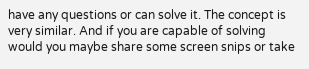have any questions or can solve it. The concept is very similar. And if you are capable of solving would you maybe share some screen snips or take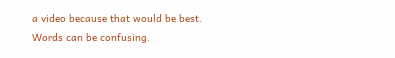a video because that would be best. Words can be confusing.